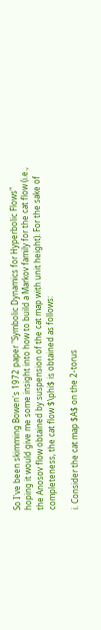So I've been skimming Bowen's 1972 paper "Symbolic Dynamics for Hyperbolic Flows" hoping it would give me some insight into how to build a Markov family for the cat flow (i.e., the Anosov flow obtained by suspension of the cat map with unit height). For the sake of completeness, the cat flow $\phi$ is obtained as follows:

i. Consider the cat map $A$ on the 2-torus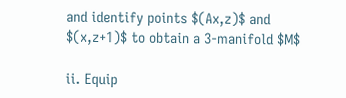and identify points $(Ax,z)$ and $(x,z+1)$ to obtain a 3-manifold $M$

ii. Equip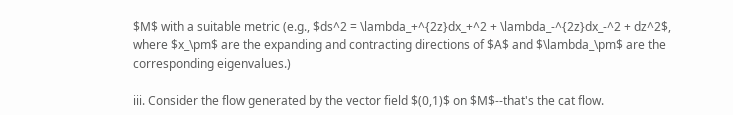$M$ with a suitable metric (e.g., $ds^2 = \lambda_+^{2z}dx_+^2 + \lambda_-^{2z}dx_-^2 + dz^2$, where $x_\pm$ are the expanding and contracting directions of $A$ and $\lambda_\pm$ are the corresponding eigenvalues.)

iii. Consider the flow generated by the vector field $(0,1)$ on $M$--that's the cat flow.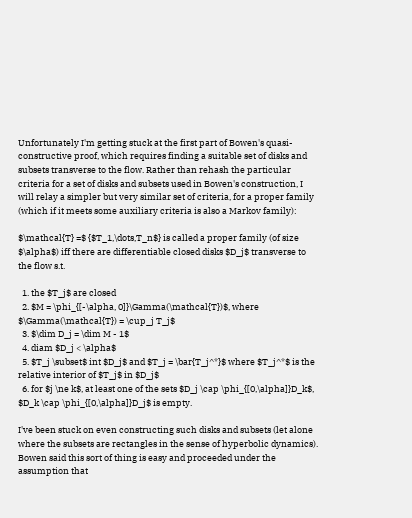Unfortunately I'm getting stuck at the first part of Bowen's quasi-constructive proof, which requires finding a suitable set of disks and subsets transverse to the flow. Rather than rehash the particular criteria for a set of disks and subsets used in Bowen's construction, I will relay a simpler but very similar set of criteria, for a proper family (which if it meets some auxiliary criteria is also a Markov family):

$\mathcal{T} =$ {$T_1,\dots,T_n$} is called a proper family (of size $\alpha$) iff there are differentiable closed disks $D_j$ transverse to the flow s.t.

  1. the $T_j$ are closed
  2. $M = \phi_{[-\alpha, 0]}\Gamma(\mathcal{T})$, where $\Gamma(\mathcal{T}) = \cup_j T_j$
  3. $\dim D_j = \dim M - 1$
  4. diam $D_j < \alpha$
  5. $T_j \subset$ int $D_j$ and $T_j = \bar{T_j^*}$ where $T_j^*$ is the relative interior of $T_j$ in $D_j$
  6. for $j \ne k$, at least one of the sets $D_j \cap \phi_{[0,\alpha]}D_k$, $D_k \cap \phi_{[0,\alpha]}D_j$ is empty.

I've been stuck on even constructing such disks and subsets (let alone where the subsets are rectangles in the sense of hyperbolic dynamics). Bowen said this sort of thing is easy and proceeded under the assumption that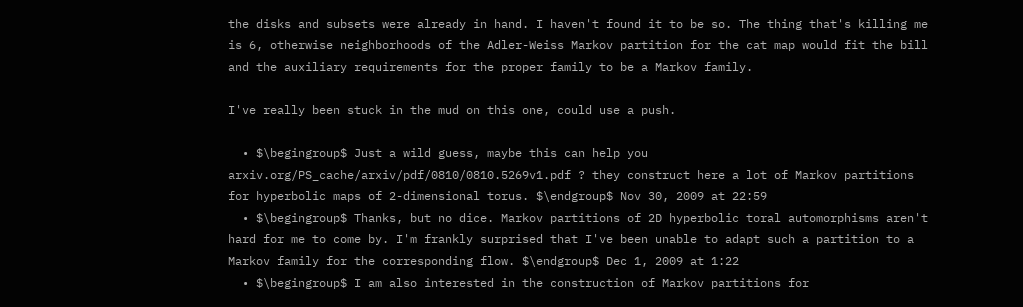the disks and subsets were already in hand. I haven't found it to be so. The thing that's killing me is 6, otherwise neighborhoods of the Adler-Weiss Markov partition for the cat map would fit the bill and the auxiliary requirements for the proper family to be a Markov family.

I've really been stuck in the mud on this one, could use a push.

  • $\begingroup$ Just a wild guess, maybe this can help you arxiv.org/PS_cache/arxiv/pdf/0810/0810.5269v1.pdf ? they construct here a lot of Markov partitions for hyperbolic maps of 2-dimensional torus. $\endgroup$ Nov 30, 2009 at 22:59
  • $\begingroup$ Thanks, but no dice. Markov partitions of 2D hyperbolic toral automorphisms aren't hard for me to come by. I'm frankly surprised that I've been unable to adapt such a partition to a Markov family for the corresponding flow. $\endgroup$ Dec 1, 2009 at 1:22
  • $\begingroup$ I am also interested in the construction of Markov partitions for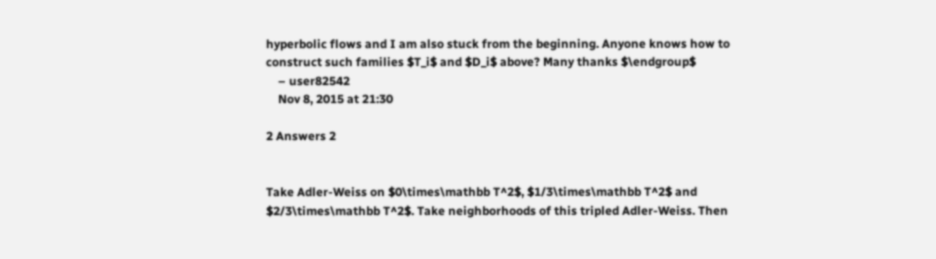hyperbolic flows and I am also stuck from the beginning. Anyone knows how to construct such families $T_i$ and $D_i$ above? Many thanks $\endgroup$
    – user82542
    Nov 8, 2015 at 21:30

2 Answers 2


Take Adler-Weiss on $0\times\mathbb T^2$, $1/3\times\mathbb T^2$ and $2/3\times\mathbb T^2$. Take neighborhoods of this tripled Adler-Weiss. Then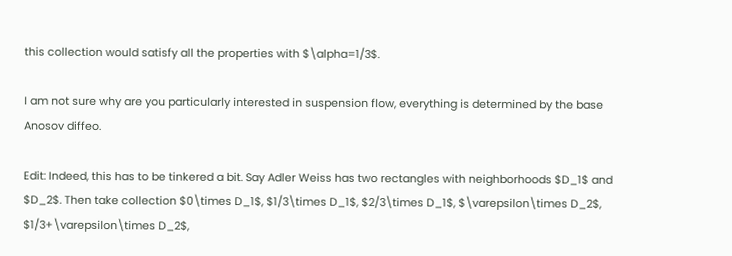this collection would satisfy all the properties with $\alpha=1/3$.

I am not sure why are you particularly interested in suspension flow, everything is determined by the base Anosov diffeo.

Edit: Indeed, this has to be tinkered a bit. Say Adler Weiss has two rectangles with neighborhoods $D_1$ and $D_2$. Then take collection $0\times D_1$, $1/3\times D_1$, $2/3\times D_1$, $\varepsilon\times D_2$, $1/3+\varepsilon\times D_2$,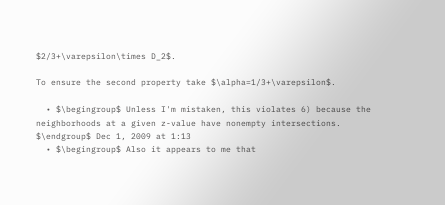$2/3+\varepsilon\times D_2$.

To ensure the second property take $\alpha=1/3+\varepsilon$.

  • $\begingroup$ Unless I'm mistaken, this violates 6) because the neighborhoods at a given z-value have nonempty intersections. $\endgroup$ Dec 1, 2009 at 1:13
  • $\begingroup$ Also it appears to me that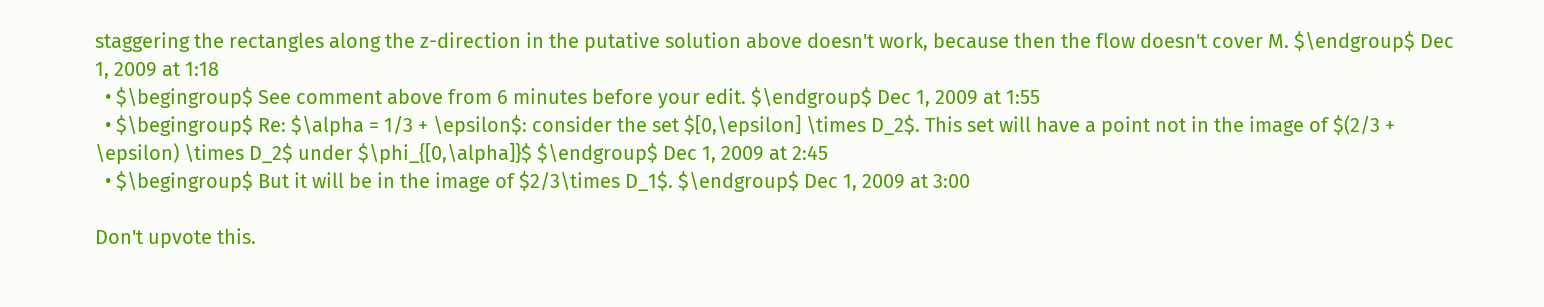staggering the rectangles along the z-direction in the putative solution above doesn't work, because then the flow doesn't cover M. $\endgroup$ Dec 1, 2009 at 1:18
  • $\begingroup$ See comment above from 6 minutes before your edit. $\endgroup$ Dec 1, 2009 at 1:55
  • $\begingroup$ Re: $\alpha = 1/3 + \epsilon$: consider the set $[0,\epsilon] \times D_2$. This set will have a point not in the image of $(2/3 + \epsilon) \times D_2$ under $\phi_{[0,\alpha]}$ $\endgroup$ Dec 1, 2009 at 2:45
  • $\begingroup$ But it will be in the image of $2/3\times D_1$. $\endgroup$ Dec 1, 2009 at 3:00

Don't upvote this.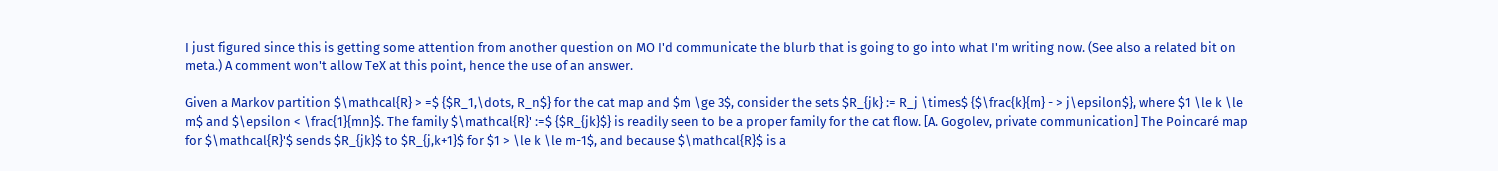I just figured since this is getting some attention from another question on MO I'd communicate the blurb that is going to go into what I'm writing now. (See also a related bit on meta.) A comment won't allow TeX at this point, hence the use of an answer.

Given a Markov partition $\mathcal{R} > =$ {$R_1,\dots, R_n$} for the cat map and $m \ge 3$, consider the sets $R_{jk} := R_j \times$ {$\frac{k}{m} - > j\epsilon$}, where $1 \le k \le m$ and $\epsilon < \frac{1}{mn}$. The family $\mathcal{R}' :=$ {$R_{jk}$} is readily seen to be a proper family for the cat flow. [A. Gogolev, private communication] The Poincaré map for $\mathcal{R}'$ sends $R_{jk}$ to $R_{j,k+1}$ for $1 > \le k \le m-1$, and because $\mathcal{R}$ is a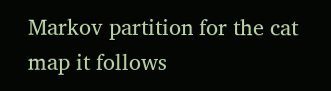Markov partition for the cat map it follows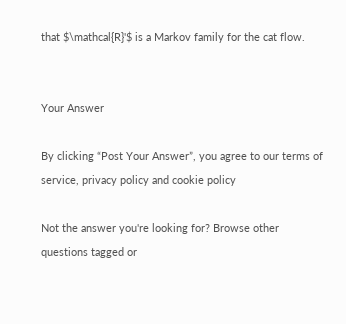that $\mathcal{R}'$ is a Markov family for the cat flow.


Your Answer

By clicking “Post Your Answer”, you agree to our terms of service, privacy policy and cookie policy

Not the answer you're looking for? Browse other questions tagged or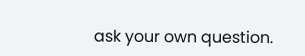ask your own question.